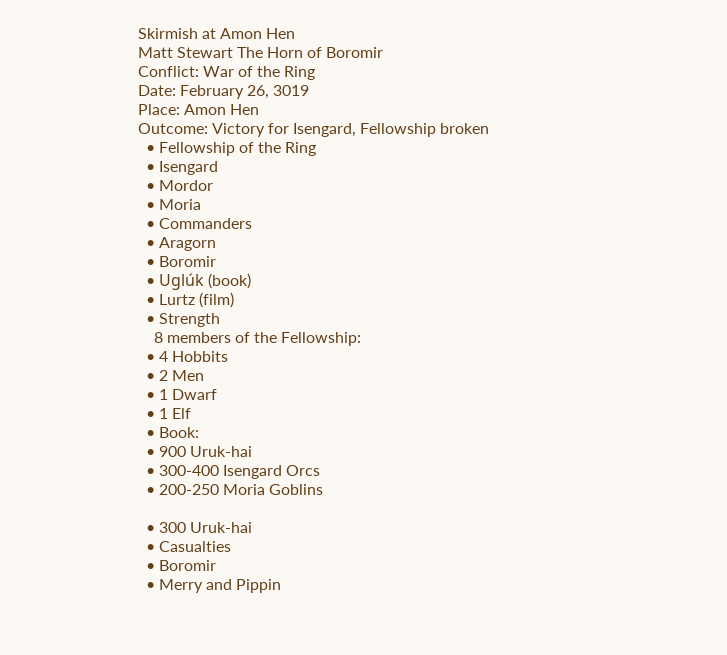Skirmish at Amon Hen
Matt Stewart The Horn of Boromir
Conflict: War of the Ring
Date: February 26, 3019
Place: Amon Hen
Outcome: Victory for Isengard, Fellowship broken
  • Fellowship of the Ring
  • Isengard
  • Mordor
  • Moria
  • Commanders
  • Aragorn
  • Boromir
  • Uglúk (book)
  • Lurtz (film)
  • Strength
    8 members of the Fellowship:
  • 4 Hobbits
  • 2 Men
  • 1 Dwarf
  • 1 Elf
  • Book:
  • 900 Uruk-hai
  • 300-400 Isengard Orcs
  • 200-250 Moria Goblins

  • 300 Uruk-hai
  • Casualties
  • Boromir
  • Merry and Pippin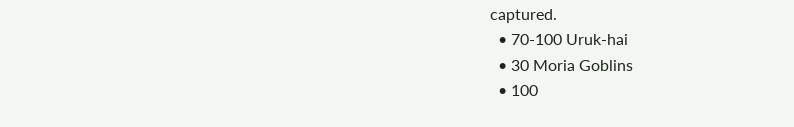captured.
  • 70-100 Uruk-hai
  • 30 Moria Goblins
  • 100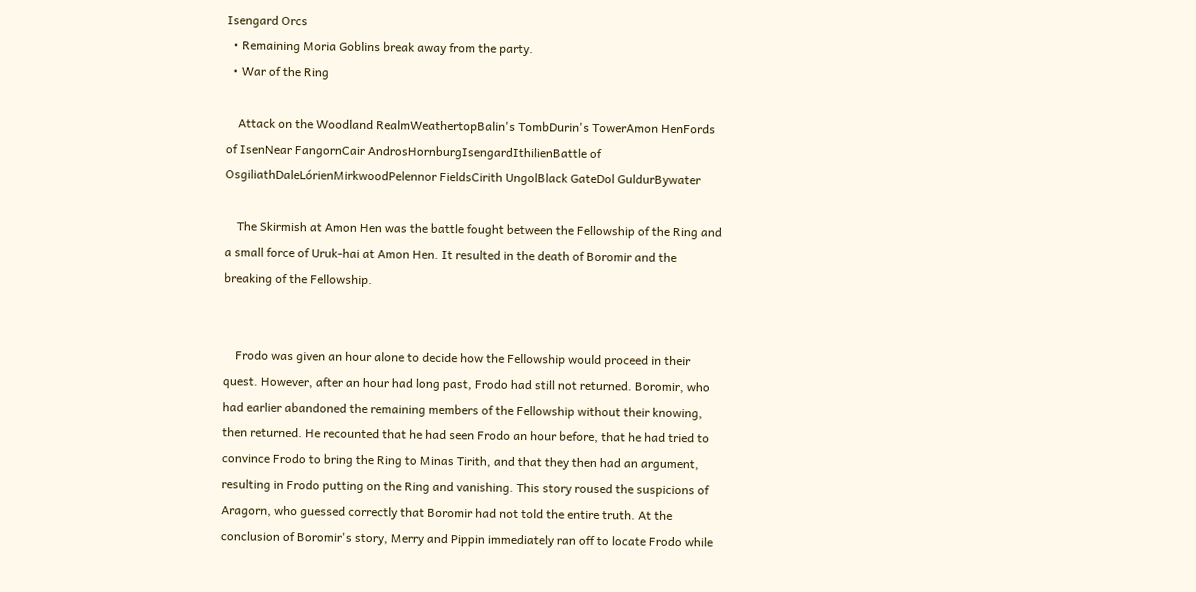Isengard Orcs
  • Remaining Moria Goblins break away from the party.
  • War of the Ring

    Attack on the Woodland RealmWeathertopBalin's TombDurin's TowerAmon HenFords of IsenNear FangornCair AndrosHornburgIsengardIthilienBattle of OsgiliathDaleLórienMirkwoodPelennor FieldsCirith UngolBlack GateDol GuldurBywater

    The Skirmish at Amon Hen was the battle fought between the Fellowship of the Ring and a small force of Uruk-hai at Amon Hen. It resulted in the death of Boromir and the breaking of the Fellowship.


    Frodo was given an hour alone to decide how the Fellowship would proceed in their quest. However, after an hour had long past, Frodo had still not returned. Boromir, who had earlier abandoned the remaining members of the Fellowship without their knowing, then returned. He recounted that he had seen Frodo an hour before, that he had tried to convince Frodo to bring the Ring to Minas Tirith, and that they then had an argument, resulting in Frodo putting on the Ring and vanishing. This story roused the suspicions of Aragorn, who guessed correctly that Boromir had not told the entire truth. At the conclusion of Boromir's story, Merry and Pippin immediately ran off to locate Frodo while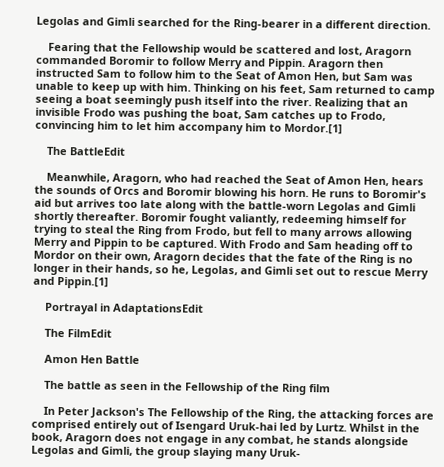Legolas and Gimli searched for the Ring-bearer in a different direction.

    Fearing that the Fellowship would be scattered and lost, Aragorn commanded Boromir to follow Merry and Pippin. Aragorn then instructed Sam to follow him to the Seat of Amon Hen, but Sam was unable to keep up with him. Thinking on his feet, Sam returned to camp seeing a boat seemingly push itself into the river. Realizing that an invisible Frodo was pushing the boat, Sam catches up to Frodo, convincing him to let him accompany him to Mordor.[1]

    The BattleEdit

    Meanwhile, Aragorn, who had reached the Seat of Amon Hen, hears the sounds of Orcs and Boromir blowing his horn. He runs to Boromir's aid but arrives too late along with the battle-worn Legolas and Gimli shortly thereafter. Boromir fought valiantly, redeeming himself for trying to steal the Ring from Frodo, but fell to many arrows allowing Merry and Pippin to be captured. With Frodo and Sam heading off to Mordor on their own, Aragorn decides that the fate of the Ring is no longer in their hands, so he, Legolas, and Gimli set out to rescue Merry and Pippin.[1]

    Portrayal in AdaptationsEdit

    The FilmEdit

    Amon Hen Battle

    The battle as seen in the Fellowship of the Ring film

    In Peter Jackson's The Fellowship of the Ring, the attacking forces are comprised entirely out of Isengard Uruk-hai led by Lurtz. Whilst in the book, Aragorn does not engage in any combat, he stands alongside Legolas and Gimli, the group slaying many Uruk-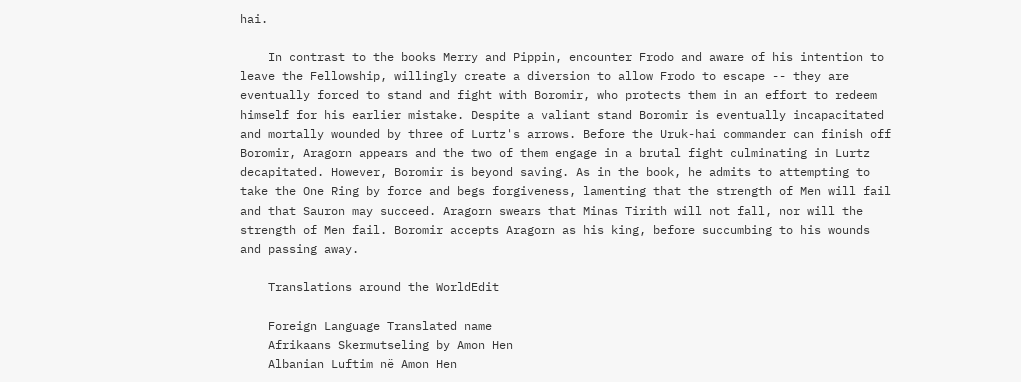hai.

    In contrast to the books Merry and Pippin, encounter Frodo and aware of his intention to leave the Fellowship, willingly create a diversion to allow Frodo to escape -- they are eventually forced to stand and fight with Boromir, who protects them in an effort to redeem himself for his earlier mistake. Despite a valiant stand Boromir is eventually incapacitated and mortally wounded by three of Lurtz's arrows. Before the Uruk-hai commander can finish off Boromir, Aragorn appears and the two of them engage in a brutal fight culminating in Lurtz decapitated. However, Boromir is beyond saving. As in the book, he admits to attempting to take the One Ring by force and begs forgiveness, lamenting that the strength of Men will fail and that Sauron may succeed. Aragorn swears that Minas Tirith will not fall, nor will the strength of Men fail. Boromir accepts Aragorn as his king, before succumbing to his wounds and passing away.

    Translations around the WorldEdit

    Foreign Language Translated name
    Afrikaans Skermutseling by Amon Hen
    Albanian Luftim në Amon Hen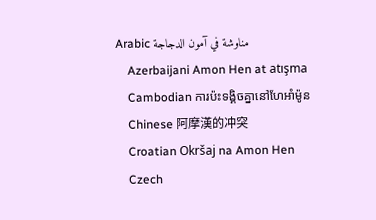Arabic مناوشة في آمون الدجاجة
    Azerbaijani Amon Hen at atışma
    Cambodian ការប៉ះទង្គិចគ្នានៅហែអាំម៉ូន
    Chinese 阿摩漢的冲突
    Croatian Okršaj na Amon Hen
    Czech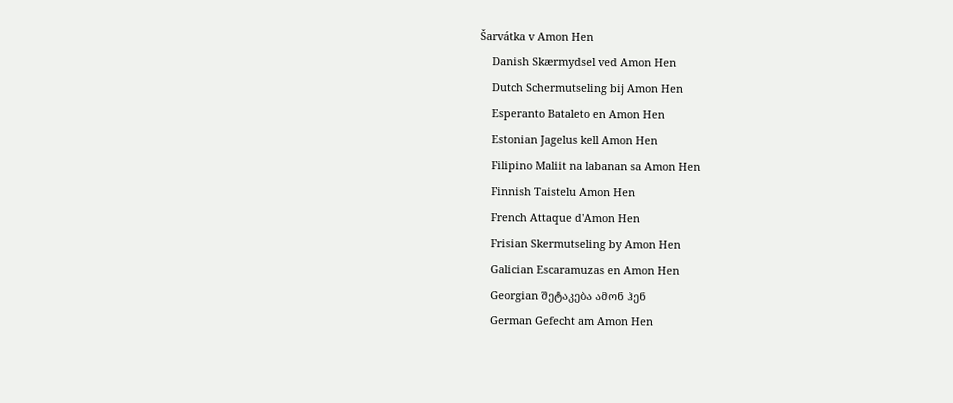Šarvátka v Amon Hen
    Danish Skærmydsel ved Amon Hen
    Dutch Schermutseling bij Amon Hen
    Esperanto Bataleto en Amon Hen
    Estonian Jagelus kell Amon Hen
    Filipino Maliit na labanan sa Amon Hen
    Finnish Taistelu Amon Hen
    French Attaque d'Amon Hen
    Frisian Skermutseling by Amon Hen
    Galician Escaramuzas en Amon Hen
    Georgian შეტაკება ამონ ჰენ
    German Gefecht am Amon Hen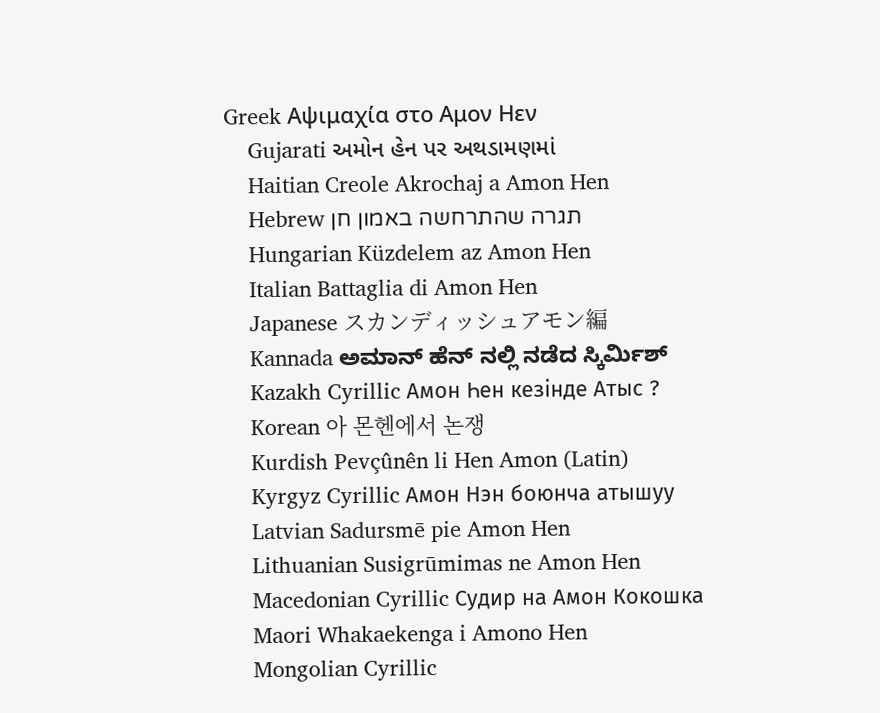Greek Αψιμαχία στο Αμον Ηεν
    Gujarati અમોન હેન પર અથડામણમાં
    Haitian Creole Akrochaj a Amon Hen
    Hebrew תגרה שהתרחשה באמון חן
    Hungarian Küzdelem az Amon Hen
    Italian Battaglia di Amon Hen
    Japanese スカンディッシュアモン編
    Kannada ಅಮಾನ್ ಹೆನ್ ನಲ್ಲಿ ನಡೆದ ಸ್ಕಿರ್ಮಿಶ್
    Kazakh Cyrillic Амон Һен кезінде Атыс ?
    Korean 아 몬헨에서 논쟁
    Kurdish Pevçûnên li Hen Amon (Latin)
    Kyrgyz Cyrillic Амон Hэн боюнча атышуу
    Latvian Sadursmē pie Amon Hen
    Lithuanian Susigrūmimas ne Amon Hen
    Macedonian Cyrillic Судир на Амон Кокошка
    Maori Whakaekenga i Amono Hen
    Mongolian Cyrillic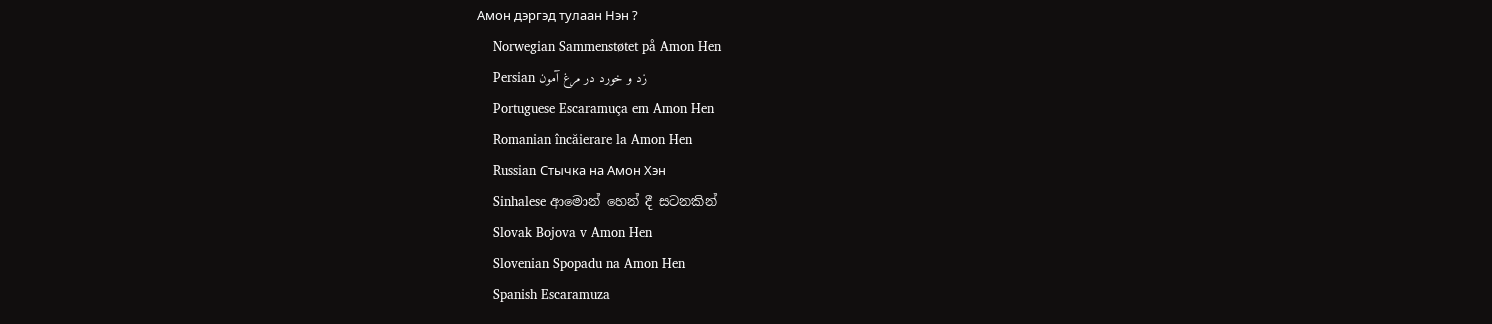Амон дэргэд тулаан Hэн ?
    Norwegian Sammenstøtet på Amon Hen
    Persian زد و خورد در مرغ آمون
    Portuguese Escaramuça em Amon Hen
    Romanian încăierare la Amon Hen
    Russian Стычка на Амон Хэн
    Sinhalese ආමොන් හෙන් දී සටනකින්
    Slovak Bojova v Amon Hen
    Slovenian Spopadu na Amon Hen
    Spanish Escaramuza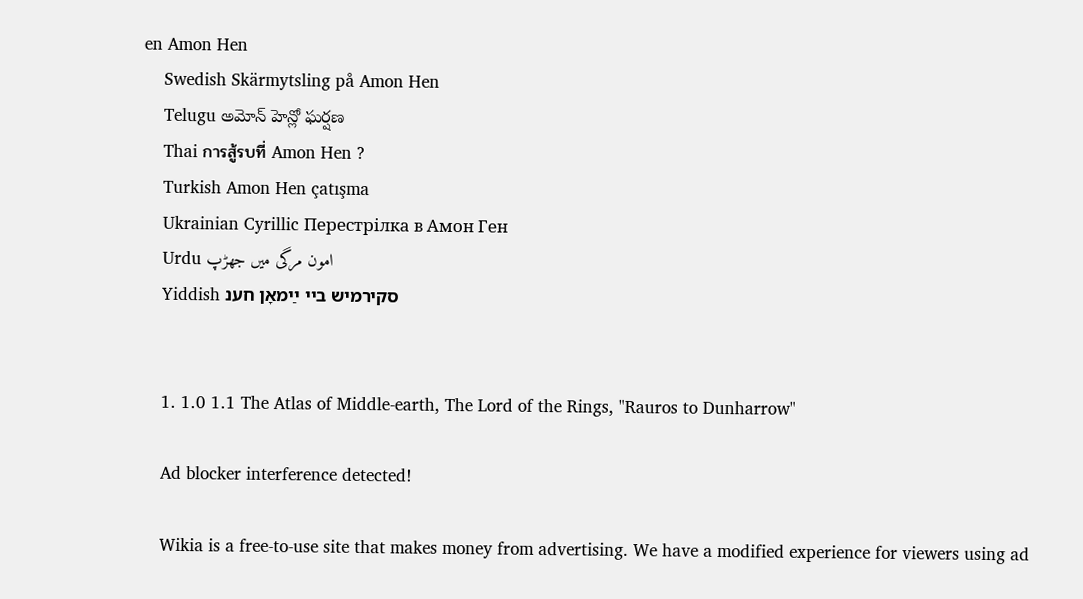en Amon Hen
    Swedish Skärmytsling på Amon Hen
    Telugu అమోన్ హెన్లో ఘర్షణ
    Thai การสู้รบที่ Amon Hen ?
    Turkish Amon Hen çatışma
    Ukrainian Cyrillic Перестрілка в Амон Ген
    Urdu امون مرگی میں جھڑپ
    Yiddish סקירמיש ביי ײַמאָן חענ


    1. 1.0 1.1 The Atlas of Middle-earth, The Lord of the Rings, "Rauros to Dunharrow"

    Ad blocker interference detected!

    Wikia is a free-to-use site that makes money from advertising. We have a modified experience for viewers using ad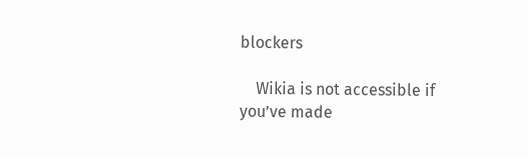blockers

    Wikia is not accessible if you’ve made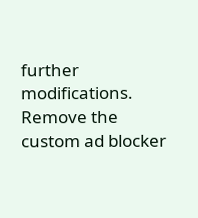further modifications. Remove the custom ad blocker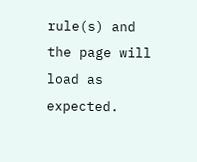rule(s) and the page will load as expected.